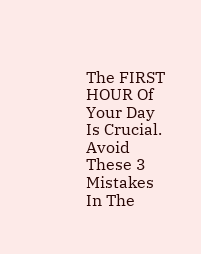The FIRST HOUR Of Your Day Is Crucial. Avoid These 3 Mistakes In The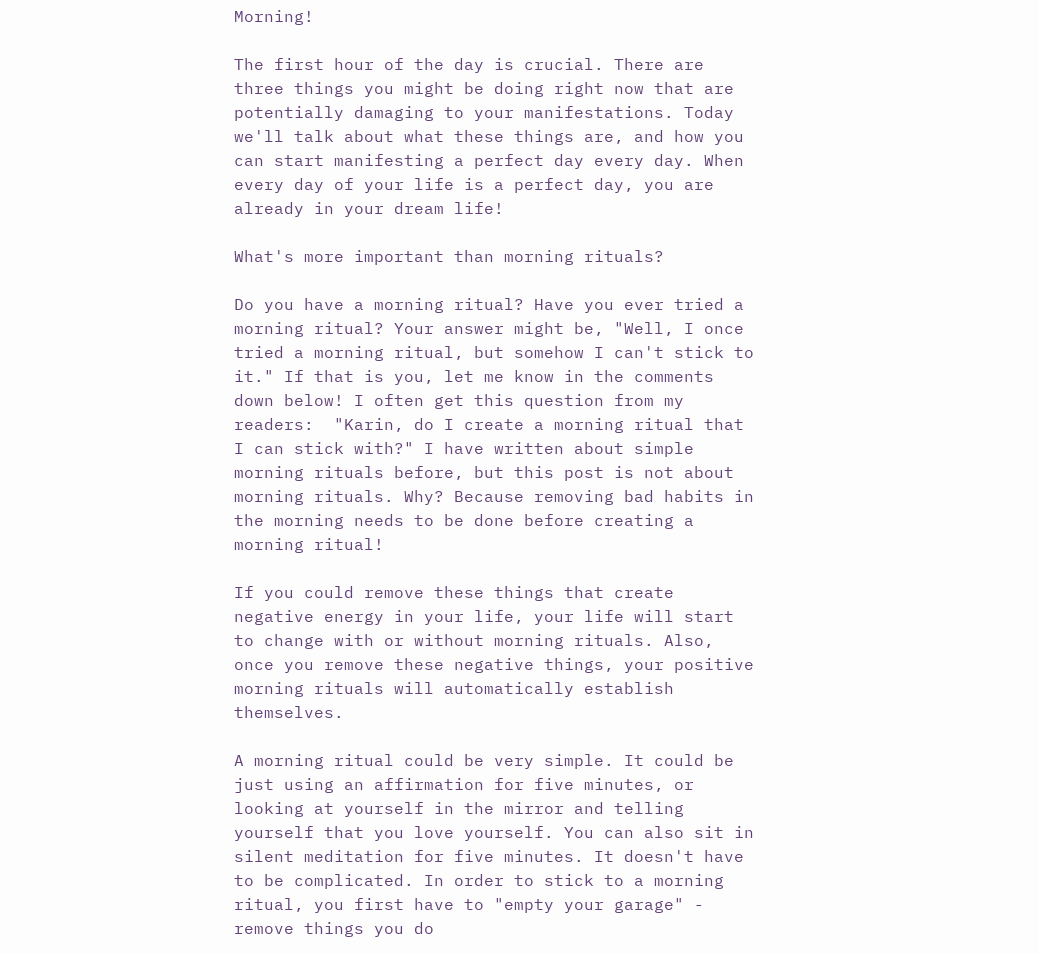Morning!

The first hour of the day is crucial. There are three things you might be doing right now that are potentially damaging to your manifestations. Today we'll talk about what these things are, and how you can start manifesting a perfect day every day. When every day of your life is a perfect day, you are already in your dream life!

What's more important than morning rituals?

Do you have a morning ritual? Have you ever tried a morning ritual? Your answer might be, "Well, I once tried a morning ritual, but somehow I can't stick to it." If that is you, let me know in the comments down below! I often get this question from my readers:  "Karin, do I create a morning ritual that I can stick with?" I have written about simple morning rituals before, but this post is not about morning rituals. Why? Because removing bad habits in the morning needs to be done before creating a morning ritual!

If you could remove these things that create negative energy in your life, your life will start to change with or without morning rituals. Also, once you remove these negative things, your positive morning rituals will automatically establish themselves.

A morning ritual could be very simple. It could be just using an affirmation for five minutes, or looking at yourself in the mirror and telling yourself that you love yourself. You can also sit in silent meditation for five minutes. It doesn't have to be complicated. In order to stick to a morning ritual, you first have to "empty your garage" - remove things you do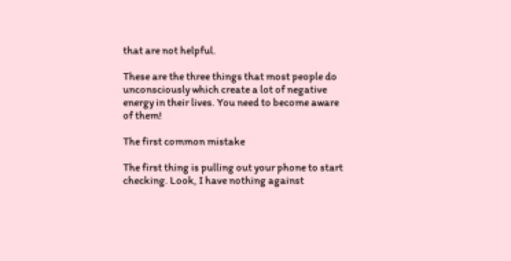that are not helpful.

These are the three things that most people do unconsciously which create a lot of negative energy in their lives. You need to become aware of them!

The first common mistake

The first thing is pulling out your phone to start checking. Look, I have nothing against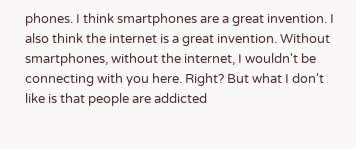phones. I think smartphones are a great invention. I also think the internet is a great invention. Without smartphones, without the internet, I wouldn't be connecting with you here. Right? But what I don't like is that people are addicted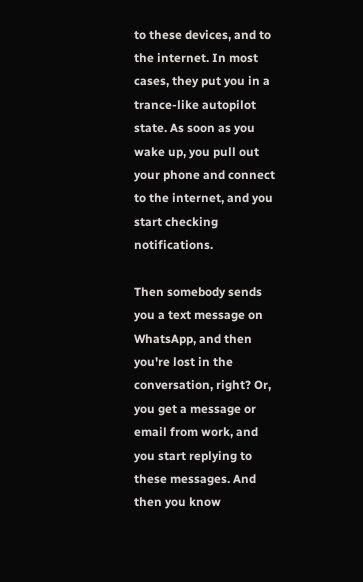to these devices, and to the internet. In most cases, they put you in a trance-like autopilot state. As soon as you wake up, you pull out your phone and connect to the internet, and you start checking notifications.

Then somebody sends you a text message on WhatsApp, and then you're lost in the conversation, right? Or, you get a message or email from work, and you start replying to these messages. And then you know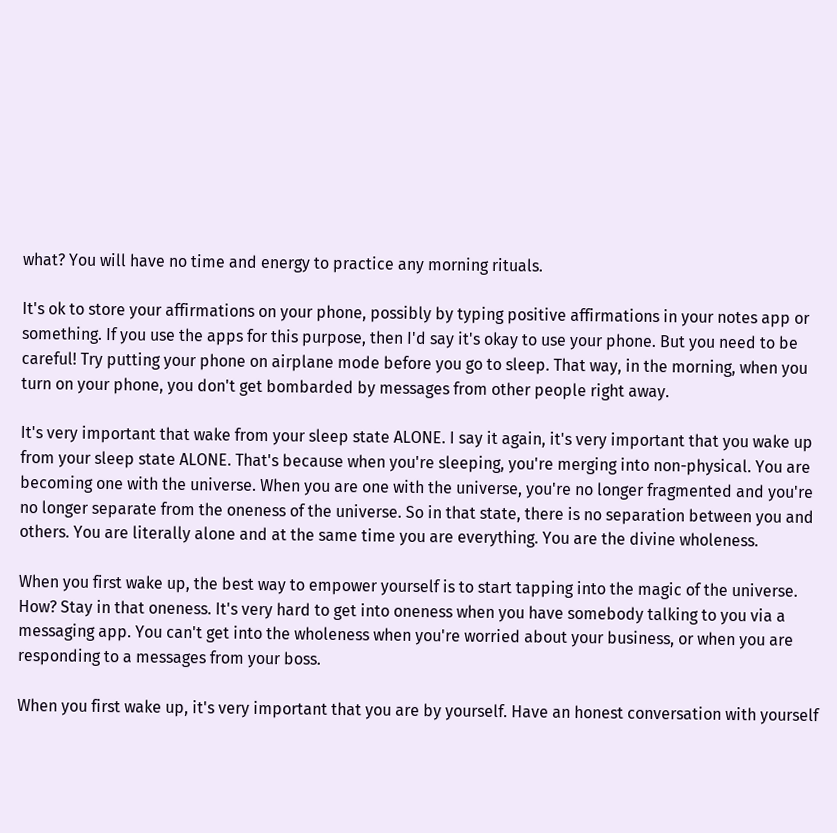what? You will have no time and energy to practice any morning rituals.

It's ok to store your affirmations on your phone, possibly by typing positive affirmations in your notes app or something. If you use the apps for this purpose, then I'd say it's okay to use your phone. But you need to be careful! Try putting your phone on airplane mode before you go to sleep. That way, in the morning, when you turn on your phone, you don't get bombarded by messages from other people right away.

It's very important that wake from your sleep state ALONE. I say it again, it's very important that you wake up from your sleep state ALONE. That's because when you're sleeping, you're merging into non-physical. You are becoming one with the universe. When you are one with the universe, you're no longer fragmented and you're no longer separate from the oneness of the universe. So in that state, there is no separation between you and others. You are literally alone and at the same time you are everything. You are the divine wholeness.

When you first wake up, the best way to empower yourself is to start tapping into the magic of the universe. How? Stay in that oneness. It's very hard to get into oneness when you have somebody talking to you via a messaging app. You can't get into the wholeness when you're worried about your business, or when you are responding to a messages from your boss.

When you first wake up, it's very important that you are by yourself. Have an honest conversation with yourself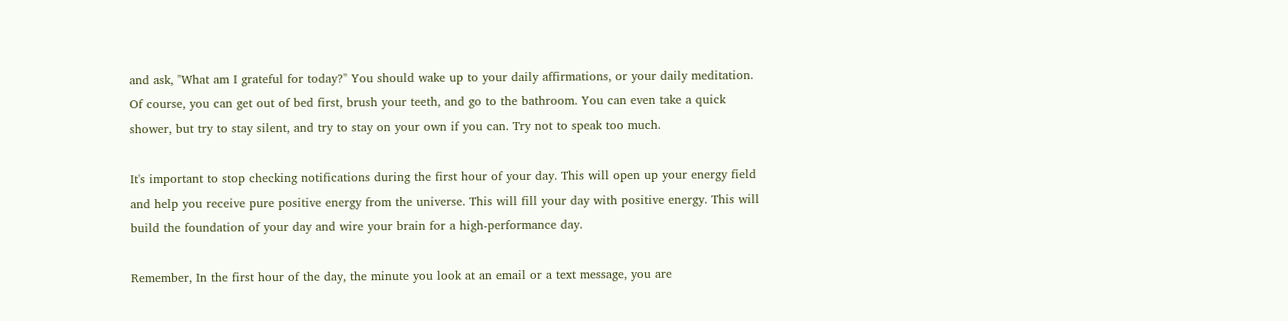and ask, "What am I grateful for today?" You should wake up to your daily affirmations, or your daily meditation. Of course, you can get out of bed first, brush your teeth, and go to the bathroom. You can even take a quick shower, but try to stay silent, and try to stay on your own if you can. Try not to speak too much.

It's important to stop checking notifications during the first hour of your day. This will open up your energy field and help you receive pure positive energy from the universe. This will fill your day with positive energy. This will build the foundation of your day and wire your brain for a high-performance day.

Remember, In the first hour of the day, the minute you look at an email or a text message, you are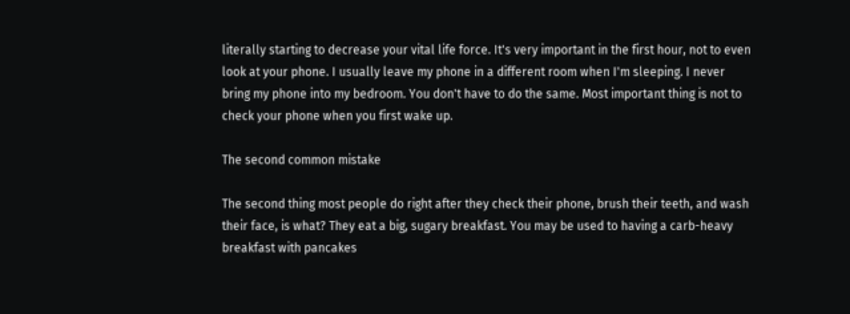literally starting to decrease your vital life force. It's very important in the first hour, not to even look at your phone. I usually leave my phone in a different room when I'm sleeping. I never bring my phone into my bedroom. You don't have to do the same. Most important thing is not to check your phone when you first wake up.

The second common mistake

The second thing most people do right after they check their phone, brush their teeth, and wash their face, is what? They eat a big, sugary breakfast. You may be used to having a carb-heavy breakfast with pancakes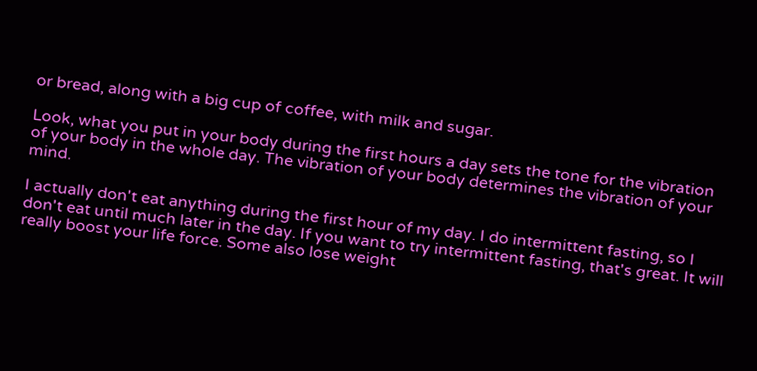or bread, along with a big cup of coffee, with milk and sugar.

Look, what you put in your body during the first hours a day sets the tone for the vibration of your body in the whole day. The vibration of your body determines the vibration of your mind.

I actually don't eat anything during the first hour of my day. I do intermittent fasting, so I don't eat until much later in the day. If you want to try intermittent fasting, that's great. It will really boost your life force. Some also lose weight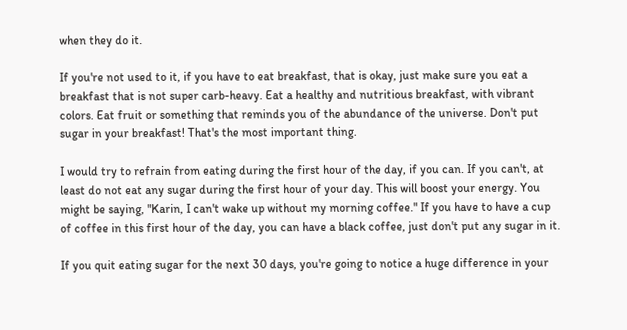when they do it.

If you're not used to it, if you have to eat breakfast, that is okay, just make sure you eat a breakfast that is not super carb-heavy. Eat a healthy and nutritious breakfast, with vibrant colors. Eat fruit or something that reminds you of the abundance of the universe. Don't put sugar in your breakfast! That's the most important thing.

I would try to refrain from eating during the first hour of the day, if you can. If you can't, at least do not eat any sugar during the first hour of your day. This will boost your energy. You might be saying, "Karin, I can't wake up without my morning coffee." If you have to have a cup of coffee in this first hour of the day, you can have a black coffee, just don't put any sugar in it.

If you quit eating sugar for the next 30 days, you're going to notice a huge difference in your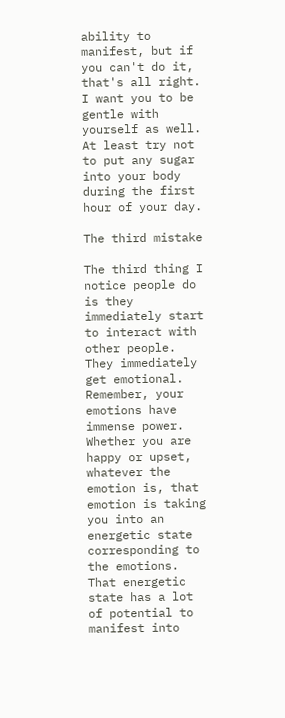ability to manifest, but if you can't do it, that's all right. I want you to be gentle with yourself as well. At least try not to put any sugar into your body during the first hour of your day.

The third mistake

The third thing I notice people do is they immediately start to interact with other people. They immediately get emotional. Remember, your emotions have immense power. Whether you are happy or upset, whatever the emotion is, that emotion is taking you into an energetic state corresponding to the emotions. That energetic state has a lot of potential to manifest into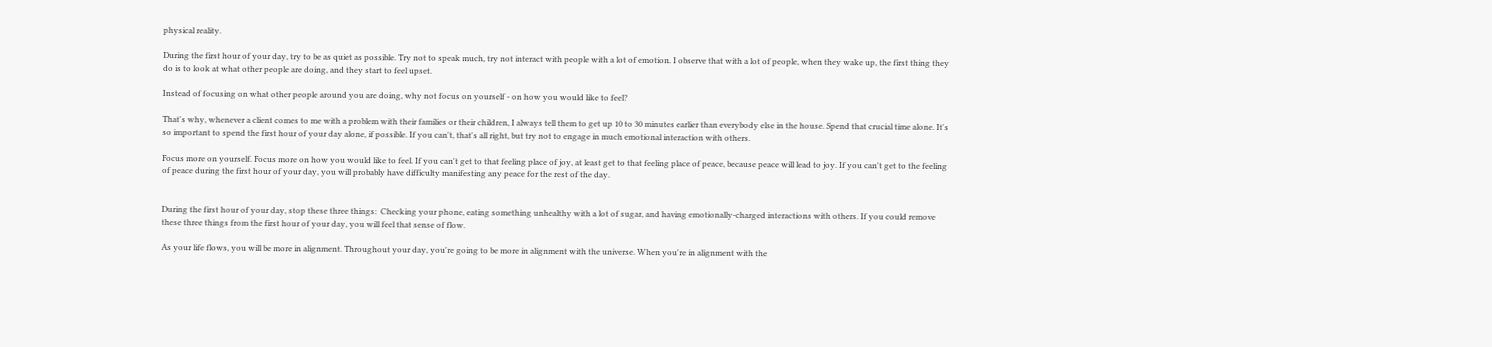physical reality.

During the first hour of your day, try to be as quiet as possible. Try not to speak much, try not interact with people with a lot of emotion. I observe that with a lot of people, when they wake up, the first thing they do is to look at what other people are doing, and they start to feel upset.

Instead of focusing on what other people around you are doing, why not focus on yourself - on how you would like to feel?

That's why, whenever a client comes to me with a problem with their families or their children, I always tell them to get up 10 to 30 minutes earlier than everybody else in the house. Spend that crucial time alone. It's so important to spend the first hour of your day alone, if possible. If you can't, that's all right, but try not to engage in much emotional interaction with others.

Focus more on yourself. Focus more on how you would like to feel. If you can't get to that feeling place of joy, at least get to that feeling place of peace, because peace will lead to joy. If you can't get to the feeling of peace during the first hour of your day, you will probably have difficulty manifesting any peace for the rest of the day.


During the first hour of your day, stop these three things:  Checking your phone, eating something unhealthy with a lot of sugar, and having emotionally-charged interactions with others. If you could remove these three things from the first hour of your day, you will feel that sense of flow.

As your life flows, you will be more in alignment. Throughout your day, you're going to be more in alignment with the universe. When you're in alignment with the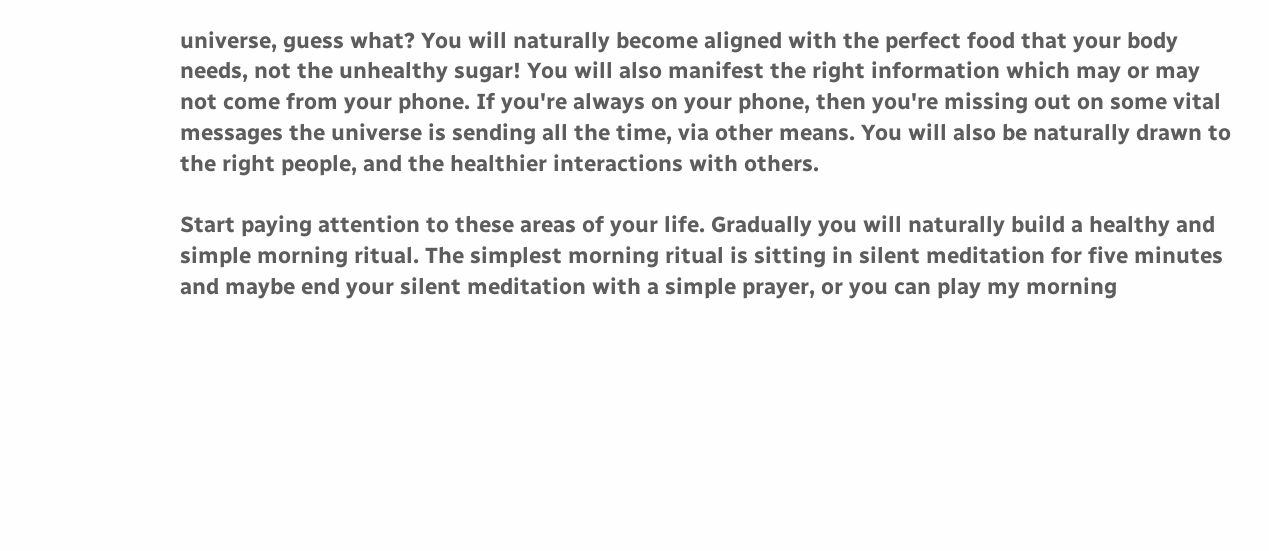universe, guess what? You will naturally become aligned with the perfect food that your body needs, not the unhealthy sugar! You will also manifest the right information which may or may not come from your phone. If you're always on your phone, then you're missing out on some vital messages the universe is sending all the time, via other means. You will also be naturally drawn to the right people, and the healthier interactions with others.

Start paying attention to these areas of your life. Gradually you will naturally build a healthy and simple morning ritual. The simplest morning ritual is sitting in silent meditation for five minutes and maybe end your silent meditation with a simple prayer, or you can play my morning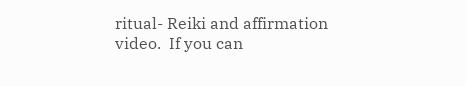ritual- Reiki and affirmation video.  If you can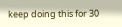keep doing this for 30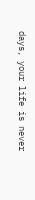days, your life is never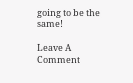going to be the same!

Leave A Comment